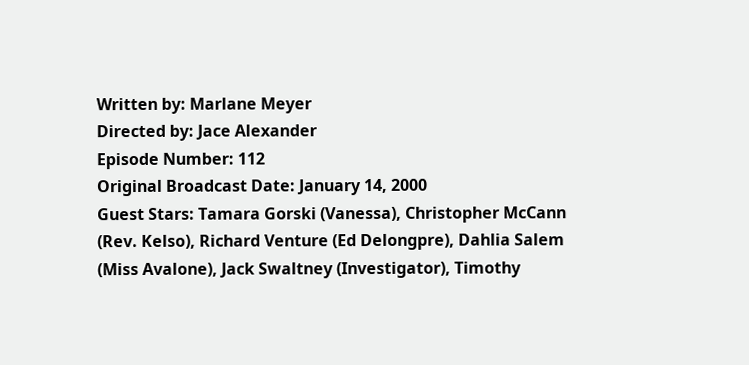Written by: Marlane Meyer
Directed by: Jace Alexander
Episode Number: 112
Original Broadcast Date: January 14, 2000
Guest Stars: Tamara Gorski (Vanessa), Christopher McCann (Rev. Kelso), Richard Venture (Ed Delongpre), Dahlia Salem (Miss Avalone), Jack Swaltney (Investigator), Timothy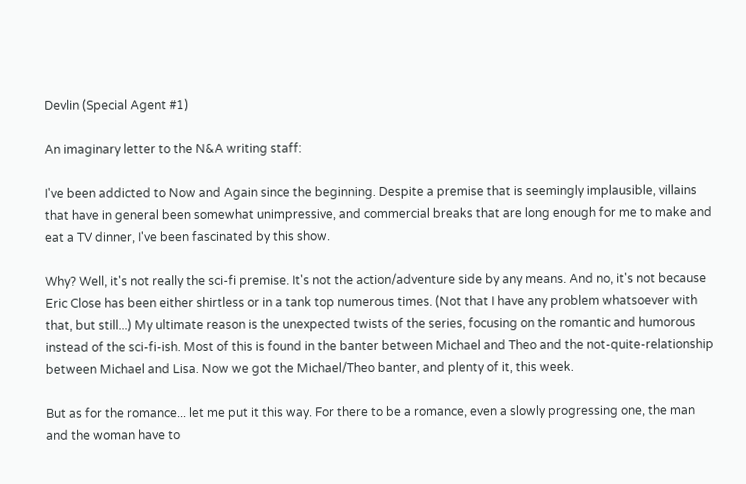Devlin (Special Agent #1)

An imaginary letter to the N&A writing staff:

I've been addicted to Now and Again since the beginning. Despite a premise that is seemingly implausible, villains that have in general been somewhat unimpressive, and commercial breaks that are long enough for me to make and eat a TV dinner, I've been fascinated by this show.

Why? Well, it's not really the sci-fi premise. It's not the action/adventure side by any means. And no, it's not because Eric Close has been either shirtless or in a tank top numerous times. (Not that I have any problem whatsoever with that, but still...) My ultimate reason is the unexpected twists of the series, focusing on the romantic and humorous instead of the sci-fi-ish. Most of this is found in the banter between Michael and Theo and the not-quite-relationship between Michael and Lisa. Now we got the Michael/Theo banter, and plenty of it, this week.

But as for the romance... let me put it this way. For there to be a romance, even a slowly progressing one, the man and the woman have to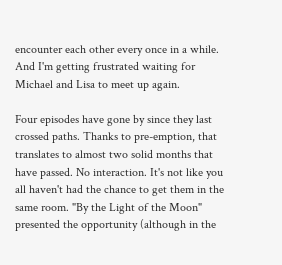encounter each other every once in a while. And I'm getting frustrated waiting for Michael and Lisa to meet up again.

Four episodes have gone by since they last crossed paths. Thanks to pre-emption, that translates to almost two solid months that have passed. No interaction. It's not like you all haven't had the chance to get them in the same room. "By the Light of the Moon" presented the opportunity (although in the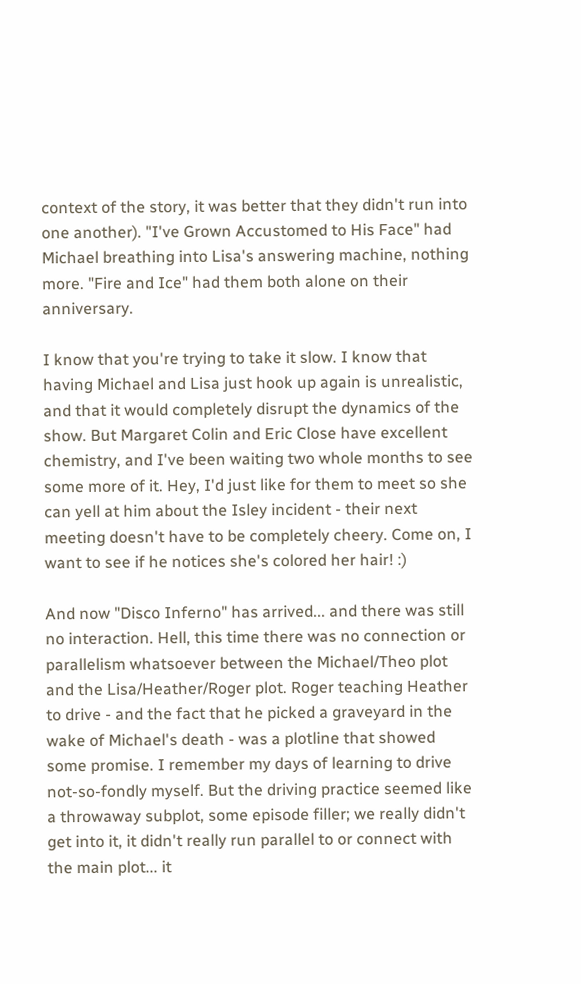context of the story, it was better that they didn't run into one another). "I've Grown Accustomed to His Face" had Michael breathing into Lisa's answering machine, nothing more. "Fire and Ice" had them both alone on their anniversary.

I know that you're trying to take it slow. I know that having Michael and Lisa just hook up again is unrealistic, and that it would completely disrupt the dynamics of the show. But Margaret Colin and Eric Close have excellent chemistry, and I've been waiting two whole months to see some more of it. Hey, I'd just like for them to meet so she can yell at him about the Isley incident - their next meeting doesn't have to be completely cheery. Come on, I want to see if he notices she's colored her hair! :)

And now "Disco Inferno" has arrived... and there was still no interaction. Hell, this time there was no connection or parallelism whatsoever between the Michael/Theo plot and the Lisa/Heather/Roger plot. Roger teaching Heather to drive - and the fact that he picked a graveyard in the wake of Michael's death - was a plotline that showed some promise. I remember my days of learning to drive not-so-fondly myself. But the driving practice seemed like a throwaway subplot, some episode filler; we really didn't get into it, it didn't really run parallel to or connect with the main plot... it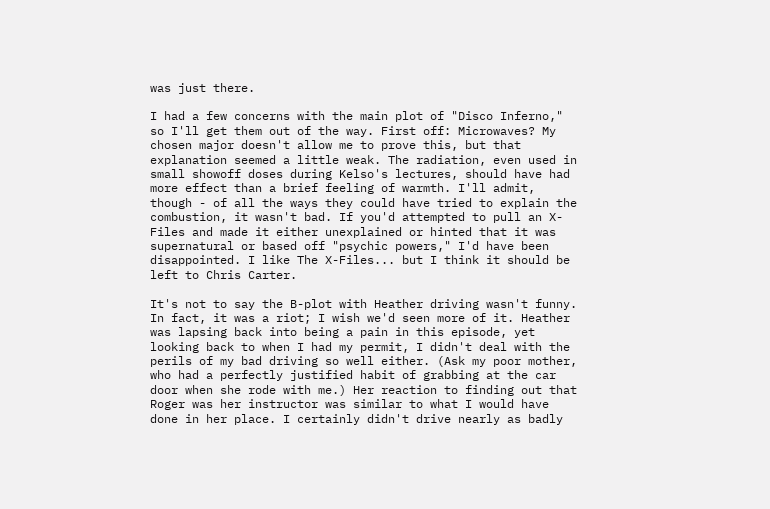was just there.

I had a few concerns with the main plot of "Disco Inferno," so I'll get them out of the way. First off: Microwaves? My chosen major doesn't allow me to prove this, but that explanation seemed a little weak. The radiation, even used in small showoff doses during Kelso's lectures, should have had more effect than a brief feeling of warmth. I'll admit, though - of all the ways they could have tried to explain the combustion, it wasn't bad. If you'd attempted to pull an X-Files and made it either unexplained or hinted that it was supernatural or based off "psychic powers," I'd have been disappointed. I like The X-Files... but I think it should be left to Chris Carter.

It's not to say the B-plot with Heather driving wasn't funny. In fact, it was a riot; I wish we'd seen more of it. Heather was lapsing back into being a pain in this episode, yet looking back to when I had my permit, I didn't deal with the perils of my bad driving so well either. (Ask my poor mother, who had a perfectly justified habit of grabbing at the car door when she rode with me.) Her reaction to finding out that Roger was her instructor was similar to what I would have done in her place. I certainly didn't drive nearly as badly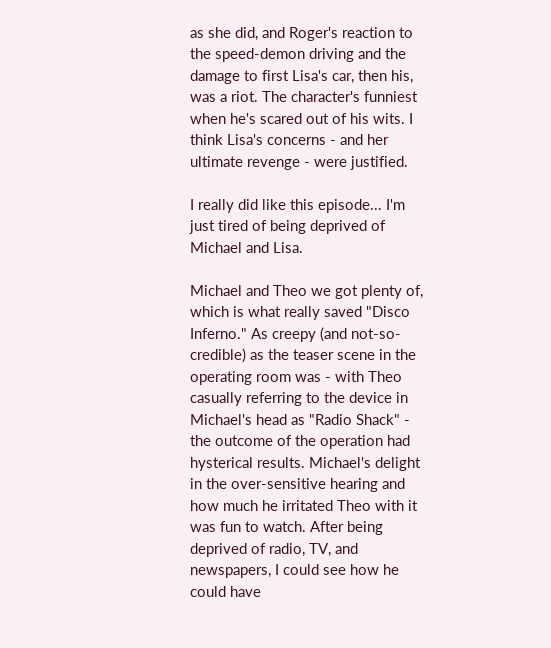as she did, and Roger's reaction to the speed-demon driving and the damage to first Lisa's car, then his, was a riot. The character's funniest when he's scared out of his wits. I think Lisa's concerns - and her ultimate revenge - were justified.

I really did like this episode... I'm just tired of being deprived of Michael and Lisa.

Michael and Theo we got plenty of, which is what really saved "Disco Inferno." As creepy (and not-so-credible) as the teaser scene in the operating room was - with Theo casually referring to the device in Michael's head as "Radio Shack" - the outcome of the operation had hysterical results. Michael's delight in the over-sensitive hearing and how much he irritated Theo with it was fun to watch. After being deprived of radio, TV, and newspapers, I could see how he could have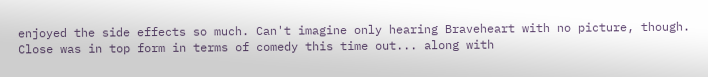enjoyed the side effects so much. Can't imagine only hearing Braveheart with no picture, though. Close was in top form in terms of comedy this time out... along with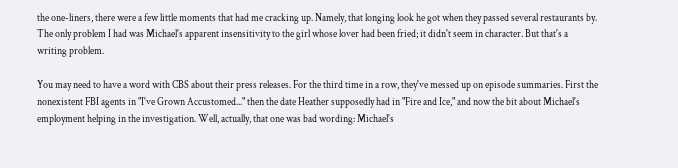the one-liners, there were a few little moments that had me cracking up. Namely, that longing look he got when they passed several restaurants by. The only problem I had was Michael's apparent insensitivity to the girl whose lover had been fried; it didn't seem in character. But that's a writing problem.

You may need to have a word with CBS about their press releases. For the third time in a row, they've messed up on episode summaries. First the nonexistent FBI agents in "I've Grown Accustomed..." then the date Heather supposedly had in "Fire and Ice," and now the bit about Michael's employment helping in the investigation. Well, actually, that one was bad wording: Michael's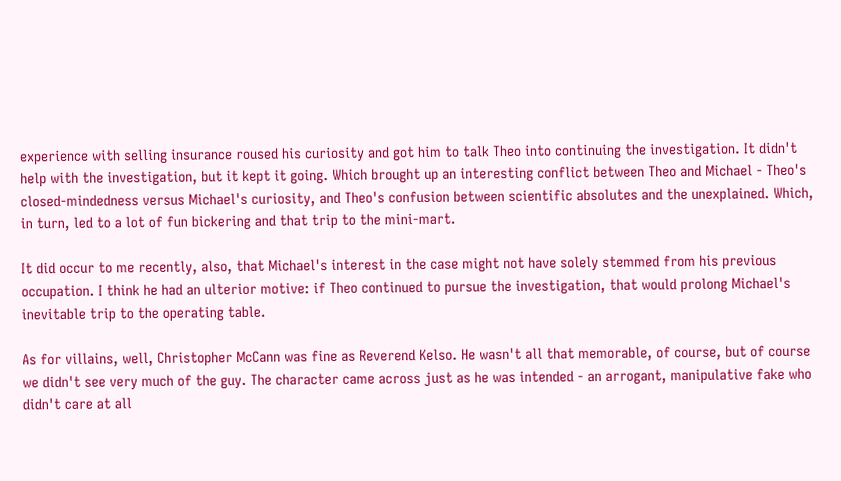experience with selling insurance roused his curiosity and got him to talk Theo into continuing the investigation. It didn't help with the investigation, but it kept it going. Which brought up an interesting conflict between Theo and Michael - Theo's closed-mindedness versus Michael's curiosity, and Theo's confusion between scientific absolutes and the unexplained. Which, in turn, led to a lot of fun bickering and that trip to the mini-mart.

It did occur to me recently, also, that Michael's interest in the case might not have solely stemmed from his previous occupation. I think he had an ulterior motive: if Theo continued to pursue the investigation, that would prolong Michael's inevitable trip to the operating table.

As for villains, well, Christopher McCann was fine as Reverend Kelso. He wasn't all that memorable, of course, but of course we didn't see very much of the guy. The character came across just as he was intended - an arrogant, manipulative fake who didn't care at all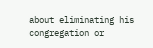about eliminating his congregation or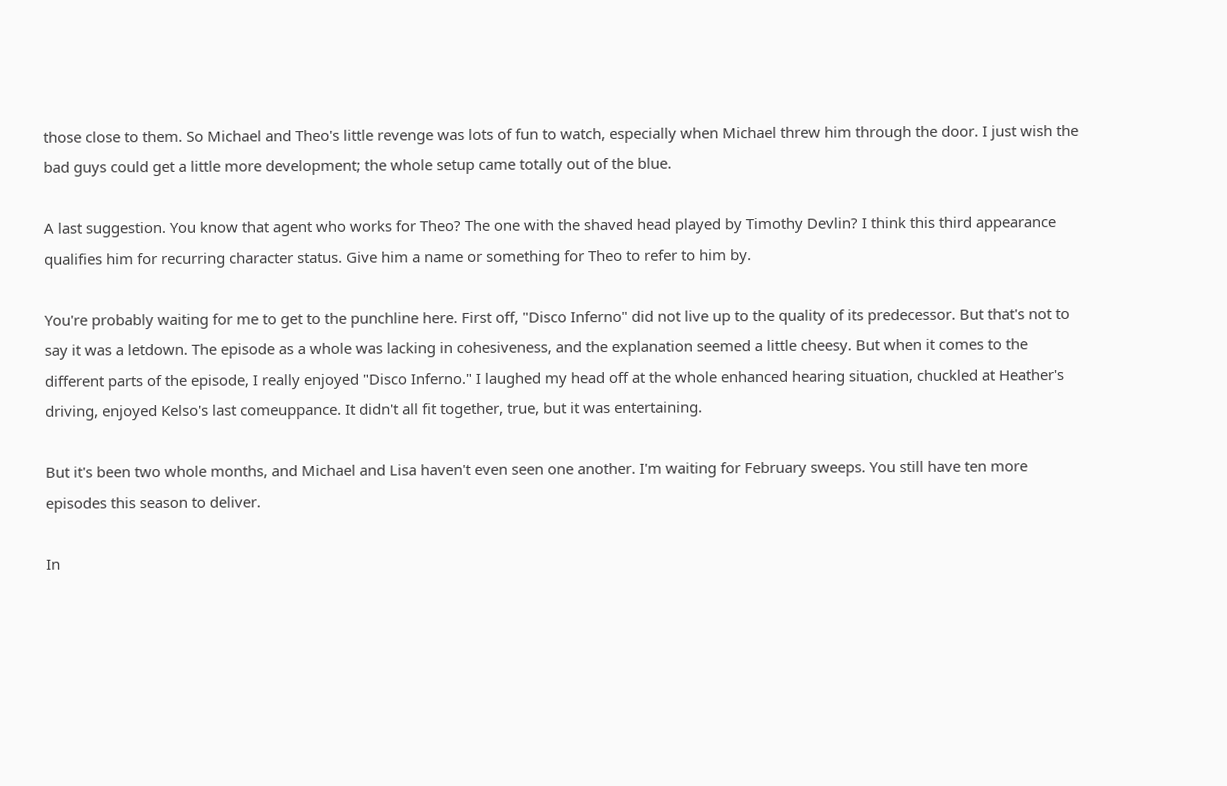those close to them. So Michael and Theo's little revenge was lots of fun to watch, especially when Michael threw him through the door. I just wish the bad guys could get a little more development; the whole setup came totally out of the blue.

A last suggestion. You know that agent who works for Theo? The one with the shaved head played by Timothy Devlin? I think this third appearance qualifies him for recurring character status. Give him a name or something for Theo to refer to him by.

You're probably waiting for me to get to the punchline here. First off, "Disco Inferno" did not live up to the quality of its predecessor. But that's not to say it was a letdown. The episode as a whole was lacking in cohesiveness, and the explanation seemed a little cheesy. But when it comes to the different parts of the episode, I really enjoyed "Disco Inferno." I laughed my head off at the whole enhanced hearing situation, chuckled at Heather's driving, enjoyed Kelso's last comeuppance. It didn't all fit together, true, but it was entertaining.

But it's been two whole months, and Michael and Lisa haven't even seen one another. I'm waiting for February sweeps. You still have ten more episodes this season to deliver.

In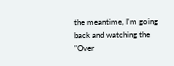the meantime, I'm going back and watching the "Over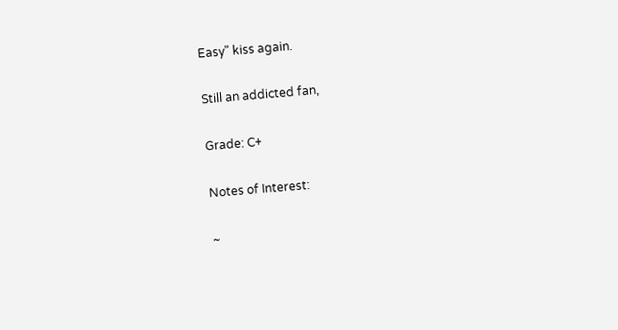Easy" kiss again.

Still an addicted fan,

Grade: C+

Notes of Interest:

~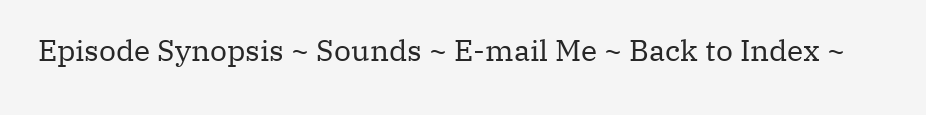Episode Synopsis ~ Sounds ~ E-mail Me ~ Back to Index ~